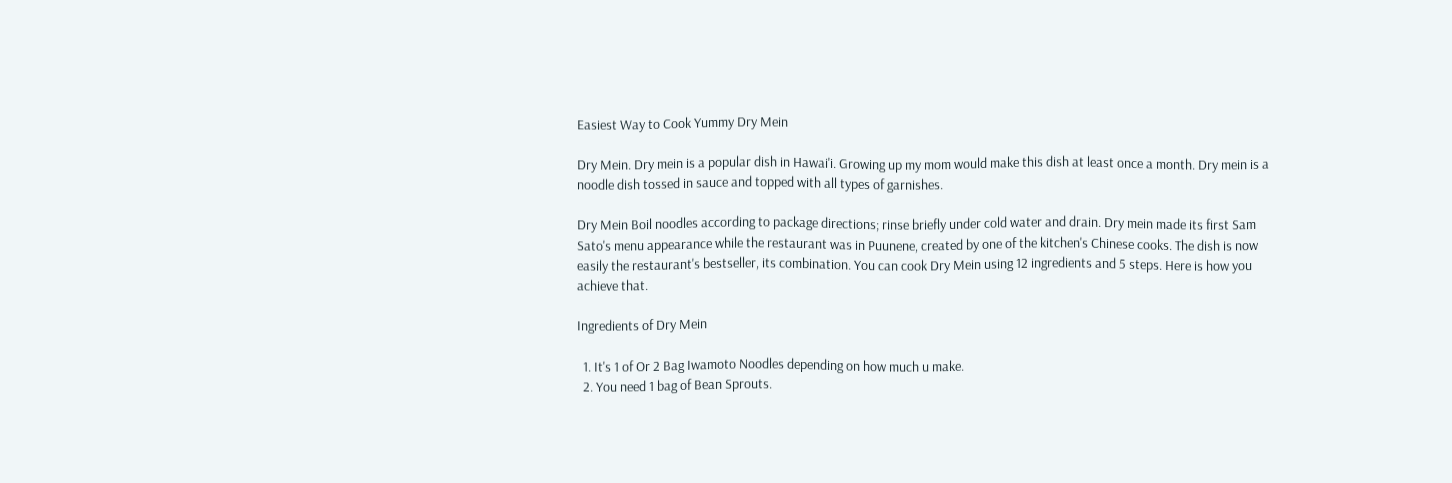Easiest Way to Cook Yummy Dry Mein

Dry Mein. Dry mein is a popular dish in Hawai'i. Growing up my mom would make this dish at least once a month. Dry mein is a noodle dish tossed in sauce and topped with all types of garnishes.

Dry Mein Boil noodles according to package directions; rinse briefly under cold water and drain. Dry mein made its first Sam Sato's menu appearance while the restaurant was in Puunene, created by one of the kitchen's Chinese cooks. The dish is now easily the restaurant's bestseller, its combination. You can cook Dry Mein using 12 ingredients and 5 steps. Here is how you achieve that.

Ingredients of Dry Mein

  1. It's 1 of Or 2 Bag Iwamoto Noodles depending on how much u make.
  2. You need 1 bag of Bean Sprouts.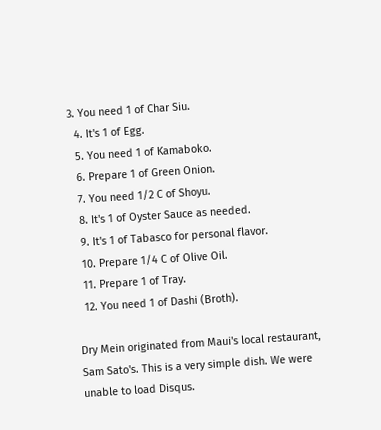3. You need 1 of Char Siu.
  4. It's 1 of Egg.
  5. You need 1 of Kamaboko.
  6. Prepare 1 of Green Onion.
  7. You need 1/2 C of Shoyu.
  8. It's 1 of Oyster Sauce as needed.
  9. It's 1 of Tabasco for personal flavor.
  10. Prepare 1/4 C of Olive Oil.
  11. Prepare 1 of Tray.
  12. You need 1 of Dashi (Broth).

Dry Mein originated from Maui's local restaurant, Sam Sato's. This is a very simple dish. We were unable to load Disqus.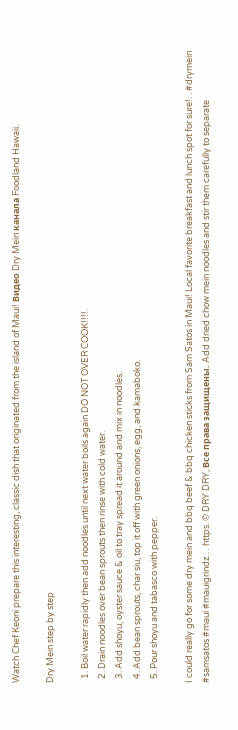Watch Chef Keoni prepare this interesting, classic dish that originated from the island of Maui! Видео Dry Mein канала Foodland Hawaii.

Dry Mein step by step

  1. Boil water rapidly then add noodles until next water boils again DO NOT OVER COOK!!!!.
  2. Drain noodles over bean sprouts then rinse with cold water.
  3. Add shoyu, oyster sauce & oil to tray spread it around and mix in noodles.
  4. Add bean sprouts, char siu, top it off with green onions, egg, and kamaboko.
  5. Pour shoyu and tabasco with pepper.

I could really go for some dry mein and bbq beef & bbq chicken sticks from Sam Satos in Maui! Local favorite breakfast and lunch spot for sure!. . #drymein #samsatos #maui #mauigrindz… https. © DRY DRY, Все права защищены. Add dried chow mein noodles and stir them carefully to separate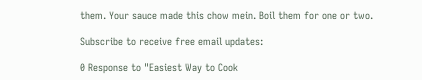them. Your sauce made this chow mein. Boil them for one or two.

Subscribe to receive free email updates:

0 Response to "Easiest Way to Cook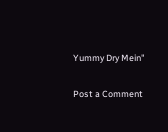Yummy Dry Mein"

Post a Comment